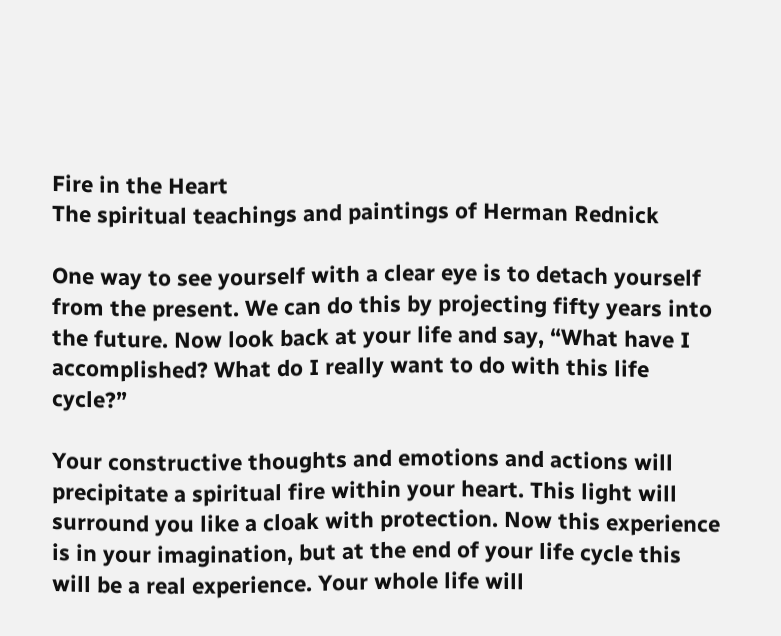Fire in the Heart
The spiritual teachings and paintings of Herman Rednick

One way to see yourself with a clear eye is to detach yourself from the present. We can do this by projecting fifty years into the future. Now look back at your life and say, “What have I accomplished? What do I really want to do with this life cycle?”

Your constructive thoughts and emotions and actions will precipitate a spiritual fire within your heart. This light will surround you like a cloak with protection. Now this experience is in your imagination, but at the end of your life cycle this will be a real experience. Your whole life will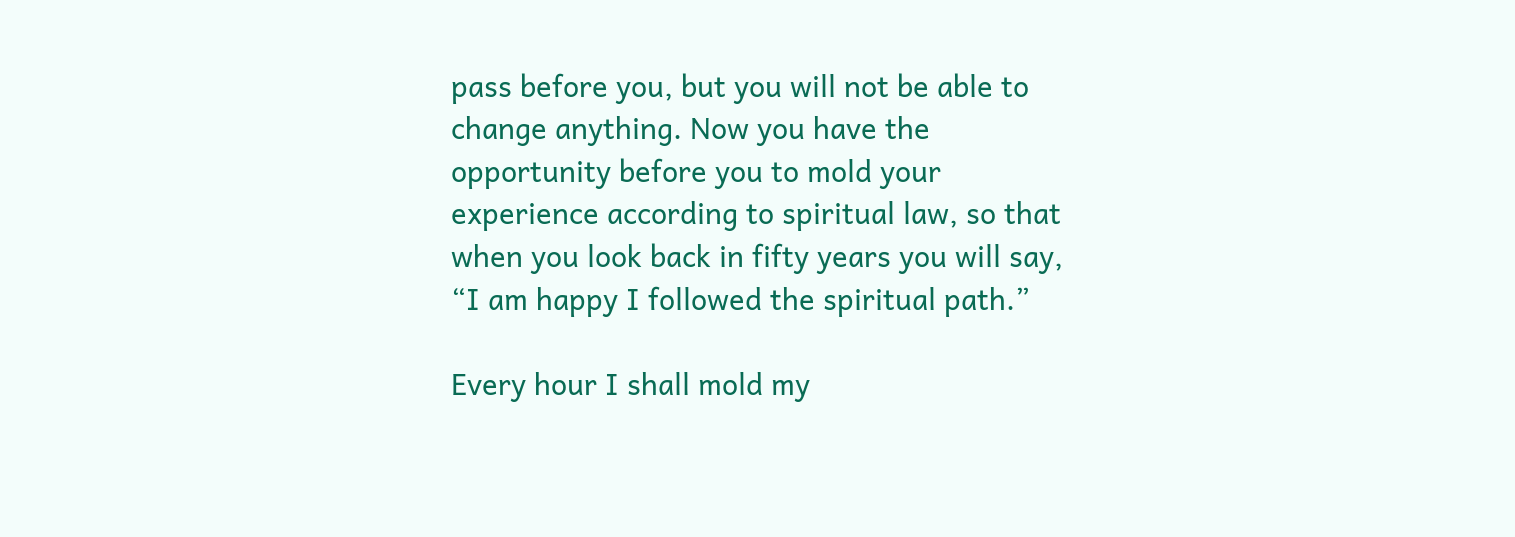pass before you, but you will not be able to change anything. Now you have the opportunity before you to mold your experience according to spiritual law, so that when you look back in fifty years you will say, “I am happy I followed the spiritual path.”

Every hour I shall mold my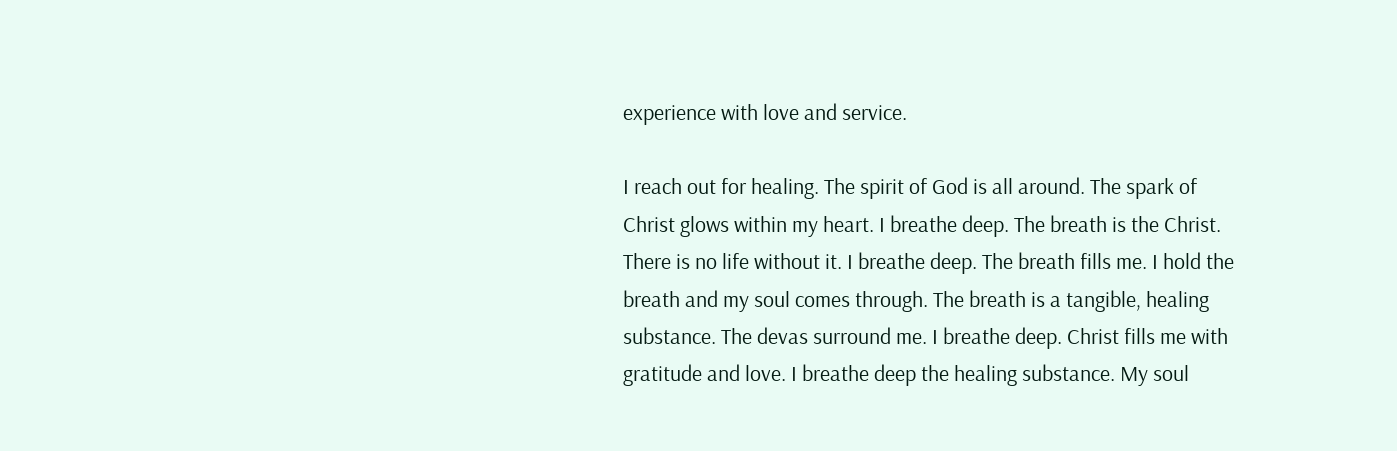experience with love and service.

I reach out for healing. The spirit of God is all around. The spark of Christ glows within my heart. I breathe deep. The breath is the Christ. There is no life without it. I breathe deep. The breath fills me. I hold the breath and my soul comes through. The breath is a tangible, healing substance. The devas surround me. I breathe deep. Christ fills me with gratitude and love. I breathe deep the healing substance. My soul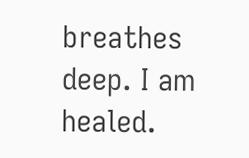breathes deep. I am healed.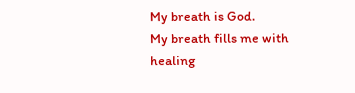My breath is God.
My breath fills me with healing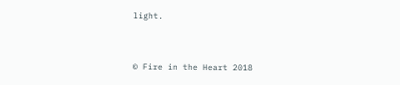light.


© Fire in the Heart 2018